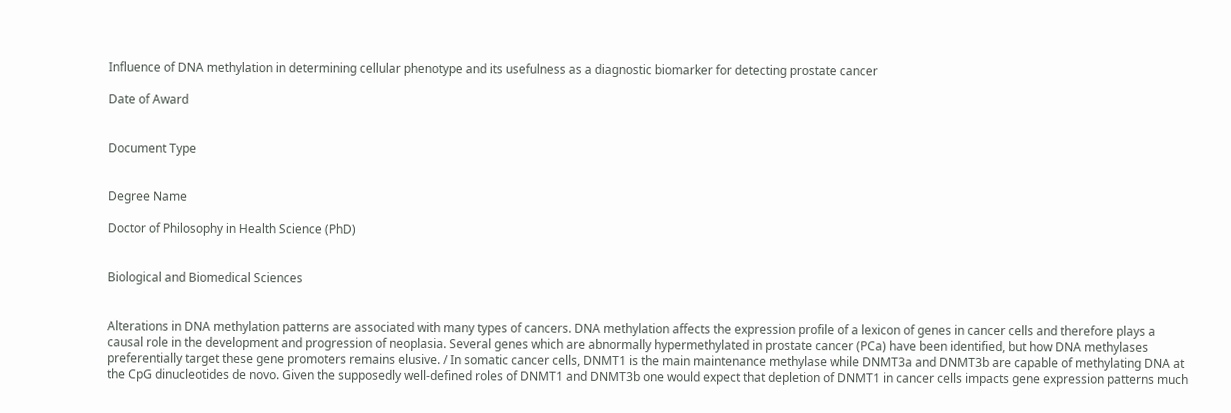Influence of DNA methylation in determining cellular phenotype and its usefulness as a diagnostic biomarker for detecting prostate cancer

Date of Award


Document Type


Degree Name

Doctor of Philosophy in Health Science (PhD)


Biological and Biomedical Sciences


Alterations in DNA methylation patterns are associated with many types of cancers. DNA methylation affects the expression profile of a lexicon of genes in cancer cells and therefore plays a causal role in the development and progression of neoplasia. Several genes which are abnormally hypermethylated in prostate cancer (PCa) have been identified, but how DNA methylases preferentially target these gene promoters remains elusive. / In somatic cancer cells, DNMT1 is the main maintenance methylase while DNMT3a and DNMT3b are capable of methylating DNA at the CpG dinucleotides de novo. Given the supposedly well-defined roles of DNMT1 and DNMT3b one would expect that depletion of DNMT1 in cancer cells impacts gene expression patterns much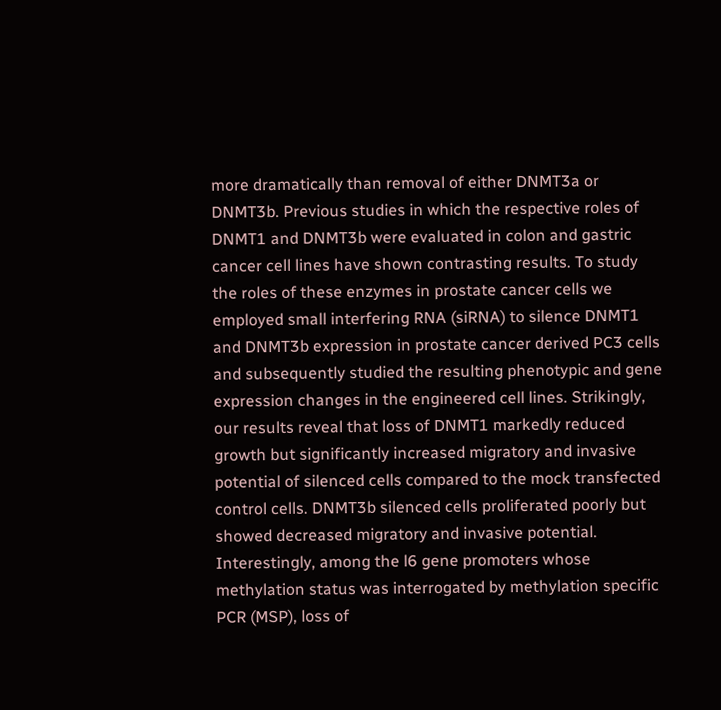more dramatically than removal of either DNMT3a or DNMT3b. Previous studies in which the respective roles of DNMT1 and DNMT3b were evaluated in colon and gastric cancer cell lines have shown contrasting results. To study the roles of these enzymes in prostate cancer cells we employed small interfering RNA (siRNA) to silence DNMT1 and DNMT3b expression in prostate cancer derived PC3 cells and subsequently studied the resulting phenotypic and gene expression changes in the engineered cell lines. Strikingly, our results reveal that loss of DNMT1 markedly reduced growth but significantly increased migratory and invasive potential of silenced cells compared to the mock transfected control cells. DNMT3b silenced cells proliferated poorly but showed decreased migratory and invasive potential. Interestingly, among the l6 gene promoters whose methylation status was interrogated by methylation specific PCR (MSP), loss of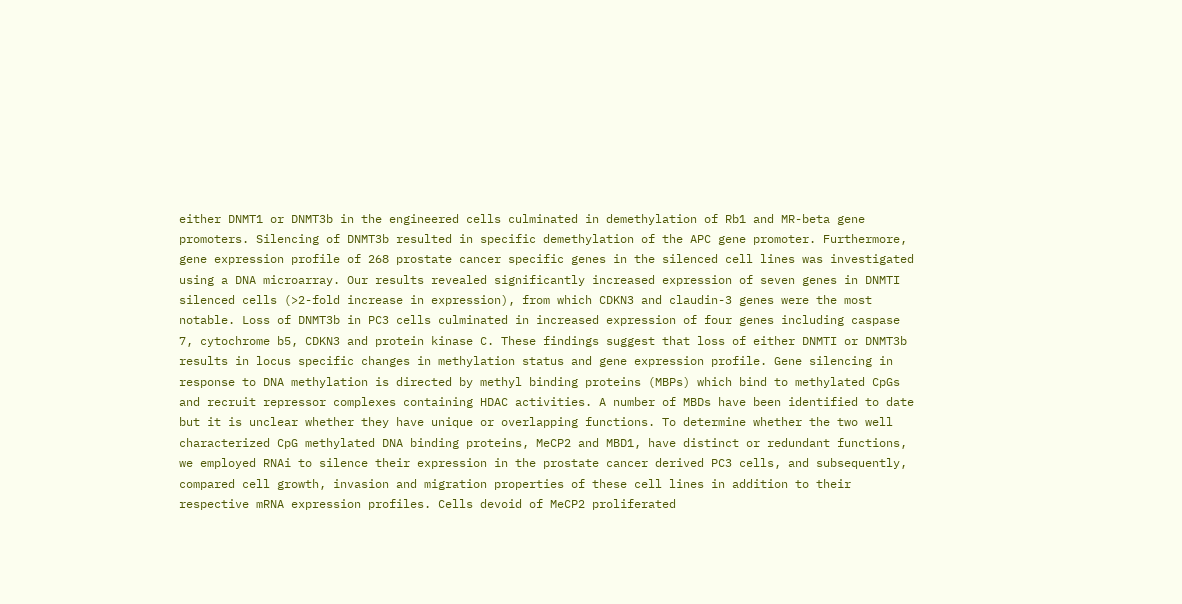either DNMT1 or DNMT3b in the engineered cells culminated in demethylation of Rb1 and MR-beta gene promoters. Silencing of DNMT3b resulted in specific demethylation of the APC gene promoter. Furthermore, gene expression profile of 268 prostate cancer specific genes in the silenced cell lines was investigated using a DNA microarray. Our results revealed significantly increased expression of seven genes in DNMTI silenced cells (>2-fold increase in expression), from which CDKN3 and claudin-3 genes were the most notable. Loss of DNMT3b in PC3 cells culminated in increased expression of four genes including caspase 7, cytochrome b5, CDKN3 and protein kinase C. These findings suggest that loss of either DNMTI or DNMT3b results in locus specific changes in methylation status and gene expression profile. Gene silencing in response to DNA methylation is directed by methyl binding proteins (MBPs) which bind to methylated CpGs and recruit repressor complexes containing HDAC activities. A number of MBDs have been identified to date but it is unclear whether they have unique or overlapping functions. To determine whether the two well characterized CpG methylated DNA binding proteins, MeCP2 and MBD1, have distinct or redundant functions, we employed RNAi to silence their expression in the prostate cancer derived PC3 cells, and subsequently, compared cell growth, invasion and migration properties of these cell lines in addition to their respective mRNA expression profiles. Cells devoid of MeCP2 proliferated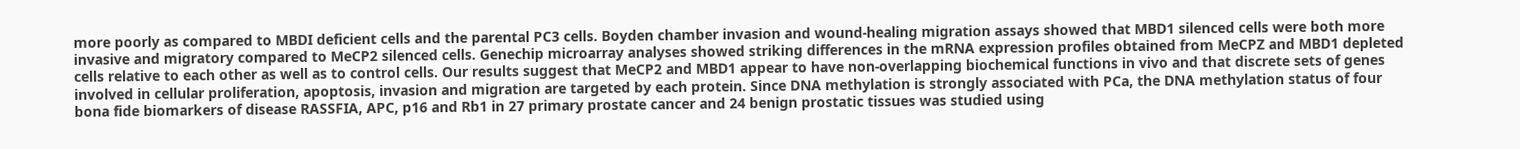more poorly as compared to MBDI deficient cells and the parental PC3 cells. Boyden chamber invasion and wound-healing migration assays showed that MBD1 silenced cells were both more invasive and migratory compared to MeCP2 silenced cells. Genechip microarray analyses showed striking differences in the mRNA expression profiles obtained from MeCPZ and MBD1 depleted cells relative to each other as well as to control cells. Our results suggest that MeCP2 and MBD1 appear to have non-overlapping biochemical functions in vivo and that discrete sets of genes involved in cellular proliferation, apoptosis, invasion and migration are targeted by each protein. Since DNA methylation is strongly associated with PCa, the DNA methylation status of four bona fide biomarkers of disease RASSFIA, APC, p16 and Rb1 in 27 primary prostate cancer and 24 benign prostatic tissues was studied using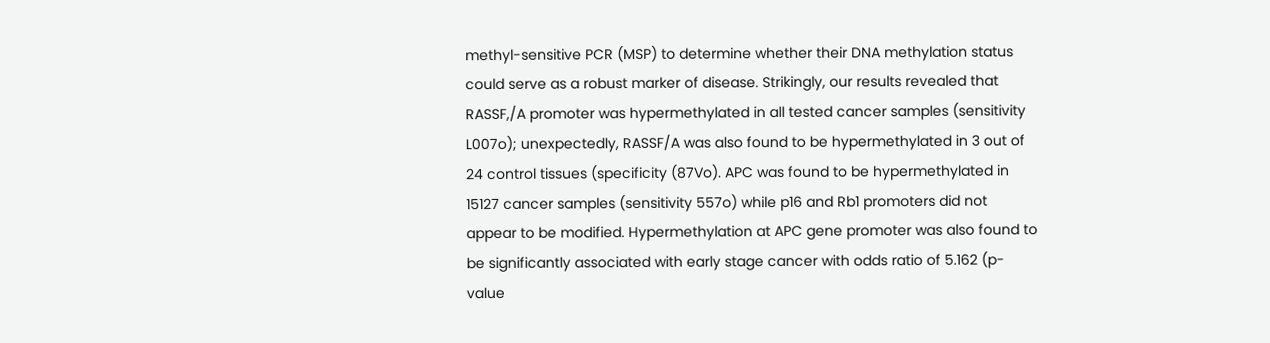methyl-sensitive PCR (MSP) to determine whether their DNA methylation status could serve as a robust marker of disease. Strikingly, our results revealed that RASSF,/A promoter was hypermethylated in all tested cancer samples (sensitivity L007o); unexpectedly, RASSF/A was also found to be hypermethylated in 3 out of 24 control tissues (specificity (87Vo). APC was found to be hypermethylated in 15127 cancer samples (sensitivity 557o) while p16 and Rb1 promoters did not appear to be modified. Hypermethylation at APC gene promoter was also found to be significantly associated with early stage cancer with odds ratio of 5.162 (p-value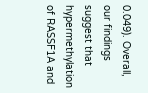0.049). Overall, our findings suggest that hypermethylation of RASSF1A and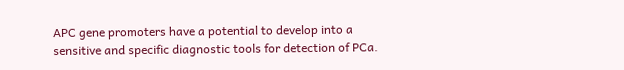APC gene promoters have a potential to develop into a sensitive and specific diagnostic tools for detection of PCa.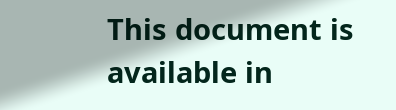This document is available in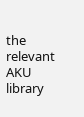the relevant AKU library